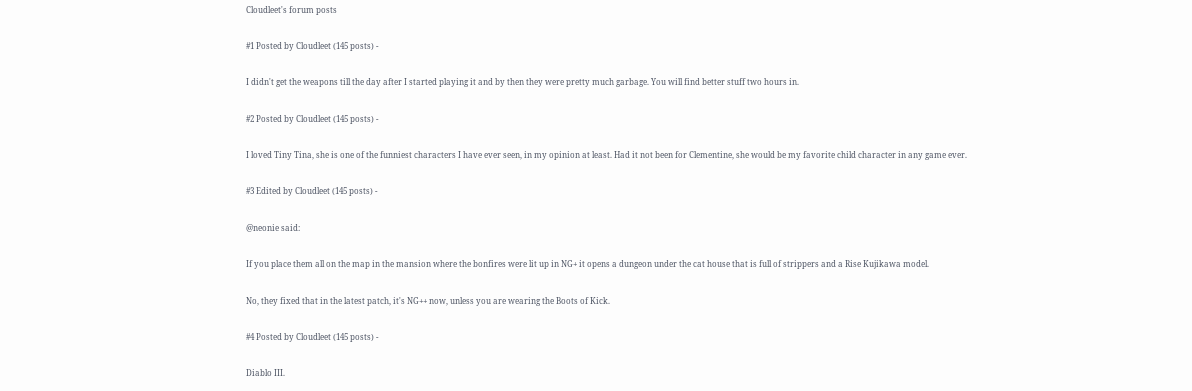Cloudleet's forum posts

#1 Posted by Cloudleet (145 posts) -

I didn't get the weapons till the day after I started playing it and by then they were pretty much garbage. You will find better stuff two hours in.

#2 Posted by Cloudleet (145 posts) -

I loved Tiny Tina, she is one of the funniest characters I have ever seen, in my opinion at least. Had it not been for Clementine, she would be my favorite child character in any game ever.

#3 Edited by Cloudleet (145 posts) -

@neonie said:

If you place them all on the map in the mansion where the bonfires were lit up in NG+ it opens a dungeon under the cat house that is full of strippers and a Rise Kujikawa model.

No, they fixed that in the latest patch, it's NG++ now, unless you are wearing the Boots of Kick.

#4 Posted by Cloudleet (145 posts) -

Diablo III.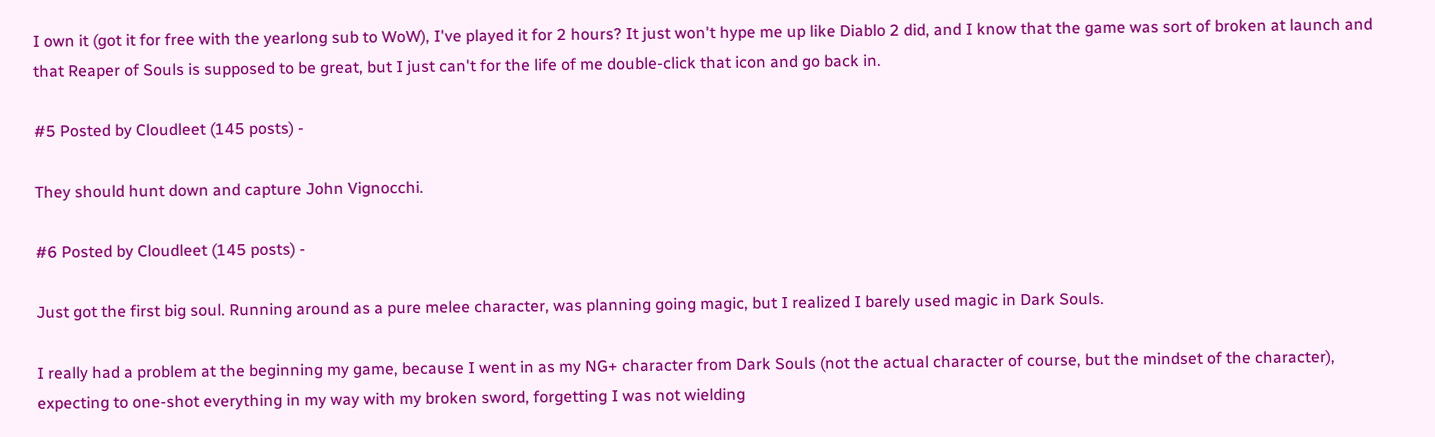I own it (got it for free with the yearlong sub to WoW), I've played it for 2 hours? It just won't hype me up like Diablo 2 did, and I know that the game was sort of broken at launch and that Reaper of Souls is supposed to be great, but I just can't for the life of me double-click that icon and go back in.

#5 Posted by Cloudleet (145 posts) -

They should hunt down and capture John Vignocchi.

#6 Posted by Cloudleet (145 posts) -

Just got the first big soul. Running around as a pure melee character, was planning going magic, but I realized I barely used magic in Dark Souls.

I really had a problem at the beginning my game, because I went in as my NG+ character from Dark Souls (not the actual character of course, but the mindset of the character), expecting to one-shot everything in my way with my broken sword, forgetting I was not wielding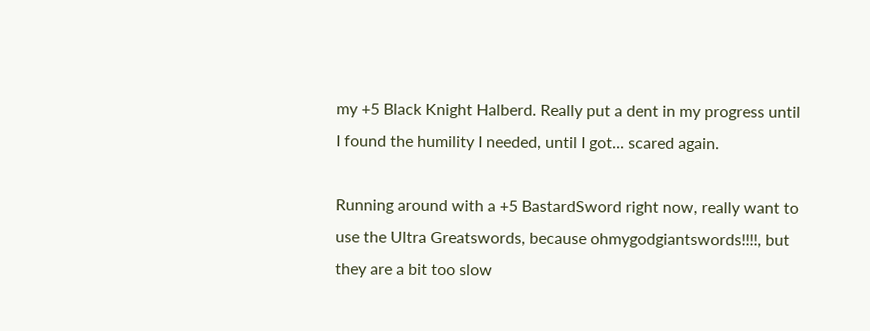my +5 Black Knight Halberd. Really put a dent in my progress until I found the humility I needed, until I got... scared again.

Running around with a +5 BastardSword right now, really want to use the Ultra Greatswords, because ohmygodgiantswords!!!!, but they are a bit too slow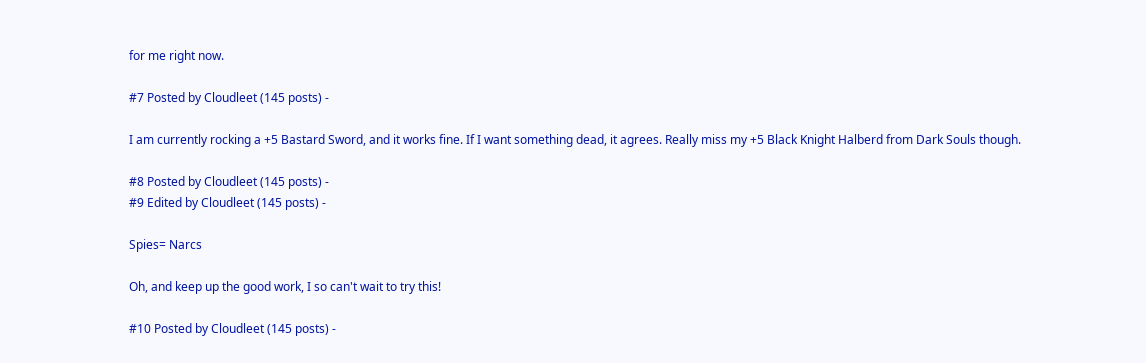for me right now.

#7 Posted by Cloudleet (145 posts) -

I am currently rocking a +5 Bastard Sword, and it works fine. If I want something dead, it agrees. Really miss my +5 Black Knight Halberd from Dark Souls though.

#8 Posted by Cloudleet (145 posts) -
#9 Edited by Cloudleet (145 posts) -

Spies= Narcs

Oh, and keep up the good work, I so can't wait to try this!

#10 Posted by Cloudleet (145 posts) -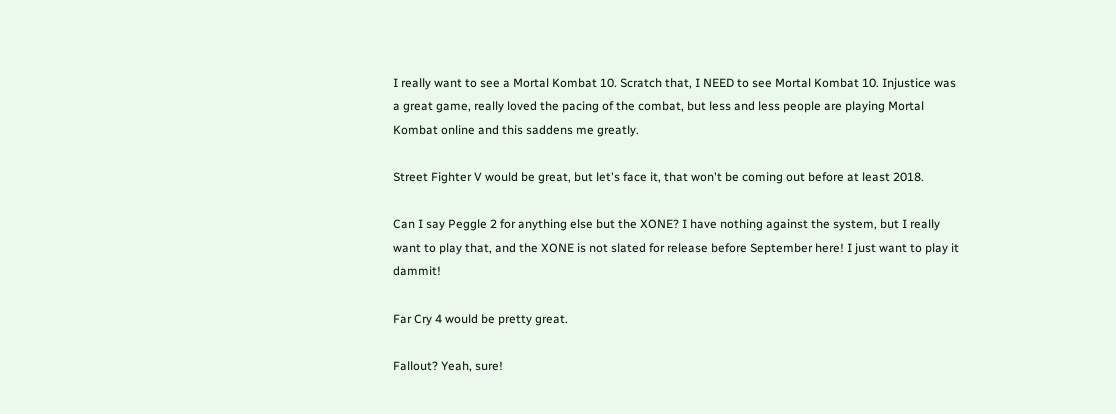I really want to see a Mortal Kombat 10. Scratch that, I NEED to see Mortal Kombat 10. Injustice was a great game, really loved the pacing of the combat, but less and less people are playing Mortal Kombat online and this saddens me greatly.

Street Fighter V would be great, but let's face it, that won't be coming out before at least 2018.

Can I say Peggle 2 for anything else but the XONE? I have nothing against the system, but I really want to play that, and the XONE is not slated for release before September here! I just want to play it dammit!

Far Cry 4 would be pretty great.

Fallout? Yeah, sure!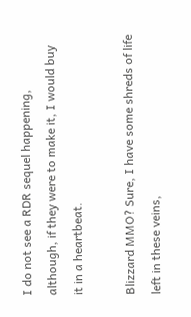I do not see a RDR sequel happening, although, if they were to make it, I would buy it in a heartbeat.

Blizzard MMO? Sure, I have some shreds of life left in these veins,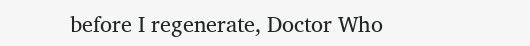before I regenerate, Doctor Who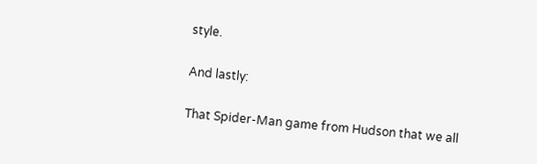style.

And lastly:

That Spider-Man game from Hudson that we all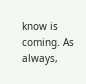know is coming. As always,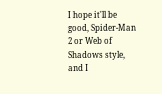I hope it'll be good, Spider-Man 2 or Web of Shadows style, and I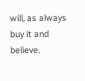will, as always buy it and believe.